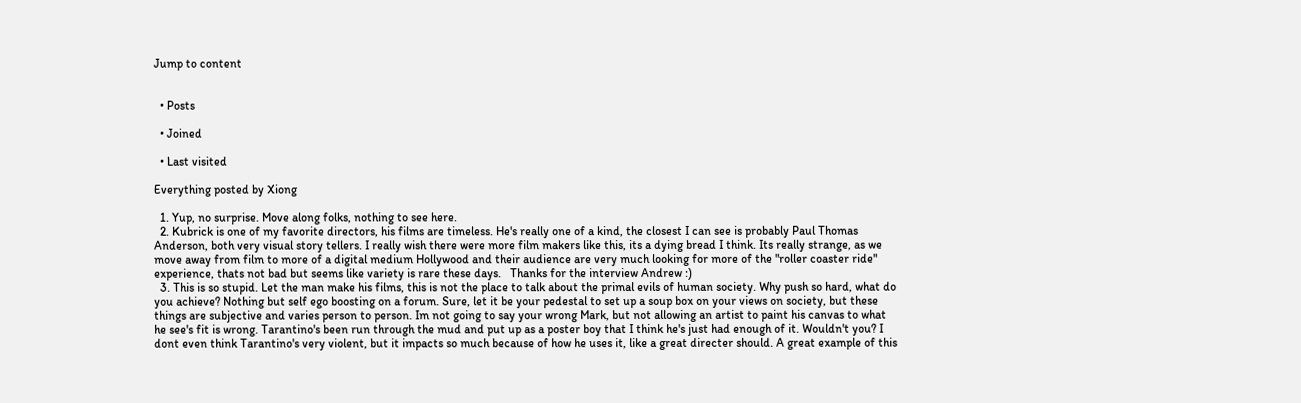Jump to content


  • Posts

  • Joined

  • Last visited

Everything posted by Xiong

  1. Yup, no surprise. Move along folks, nothing to see here.
  2. Kubrick is one of my favorite directors, his films are timeless. He's really one of a kind, the closest I can see is probably Paul Thomas Anderson, both very visual story tellers. I really wish there were more film makers like this, its a dying bread I think. Its really strange, as we move away from film to more of a digital medium Hollywood and their audience are very much looking for more of the "roller coaster ride" experience, thats not bad but seems like variety is rare these days.   Thanks for the interview Andrew :)
  3. This is so stupid. Let the man make his films, this is not the place to talk about the primal evils of human society. Why push so hard, what do you achieve? Nothing but self ego boosting on a forum. Sure, let it be your pedestal to set up a soup box on your views on society, but these things are subjective and varies person to person. Im not going to say your wrong Mark, but not allowing an artist to paint his canvas to what he see's fit is wrong. Tarantino's been run through the mud and put up as a poster boy that I think he's just had enough of it. Wouldn't you? I dont even think Tarantino's very violent, but it impacts so much because of how he uses it, like a great directer should. A great example of this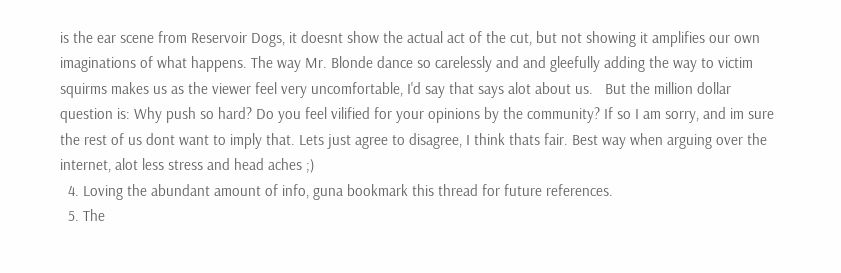is the ear scene from Reservoir Dogs, it doesnt show the actual act of the cut, but not showing it amplifies our own imaginations of what happens. The way Mr. Blonde dance so carelessly and and gleefully adding the way to victim squirms makes us as the viewer feel very uncomfortable, I'd say that says alot about us.   But the million dollar question is: Why push so hard? Do you feel vilified for your opinions by the community? If so I am sorry, and im sure the rest of us dont want to imply that. Lets just agree to disagree, I think thats fair. Best way when arguing over the internet, alot less stress and head aches ;)
  4. Loving the abundant amount of info, guna bookmark this thread for future references.
  5. The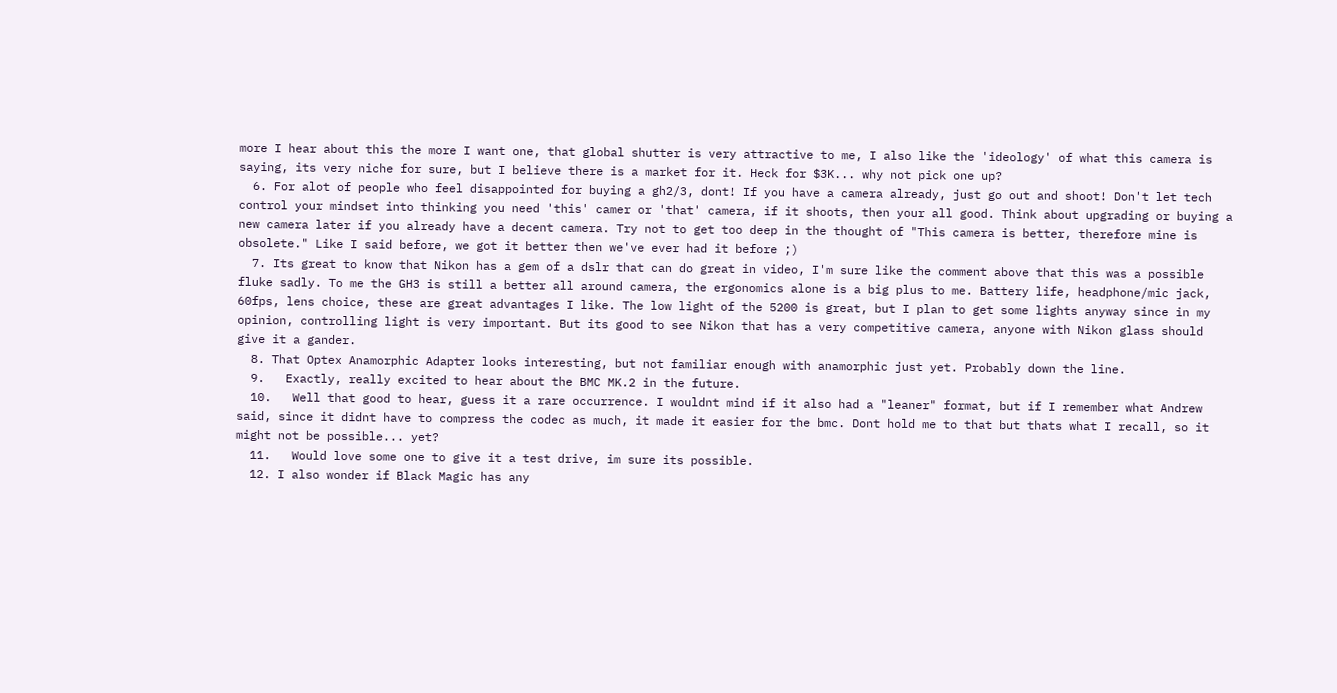more I hear about this the more I want one, that global shutter is very attractive to me, I also like the 'ideology' of what this camera is saying, its very niche for sure, but I believe there is a market for it. Heck for $3K... why not pick one up?
  6. For alot of people who feel disappointed for buying a gh2/3, dont! If you have a camera already, just go out and shoot! Don't let tech control your mindset into thinking you need 'this' camer or 'that' camera, if it shoots, then your all good. Think about upgrading or buying a new camera later if you already have a decent camera. Try not to get too deep in the thought of "This camera is better, therefore mine is obsolete." Like I said before, we got it better then we've ever had it before ;)
  7. Its great to know that Nikon has a gem of a dslr that can do great in video, I'm sure like the comment above that this was a possible fluke sadly. To me the GH3 is still a better all around camera, the ergonomics alone is a big plus to me. Battery life, headphone/mic jack, 60fps, lens choice, these are great advantages I like. The low light of the 5200 is great, but I plan to get some lights anyway since in my opinion, controlling light is very important. But its good to see Nikon that has a very competitive camera, anyone with Nikon glass should give it a gander.
  8. That Optex Anamorphic Adapter looks interesting, but not familiar enough with anamorphic just yet. Probably down the line.
  9.   Exactly, really excited to hear about the BMC MK.2 in the future.
  10.   Well that good to hear, guess it a rare occurrence. I wouldnt mind if it also had a "leaner" format, but if I remember what Andrew said, since it didnt have to compress the codec as much, it made it easier for the bmc. Dont hold me to that but thats what I recall, so it might not be possible... yet?
  11.   Would love some one to give it a test drive, im sure its possible.
  12. I also wonder if Black Magic has any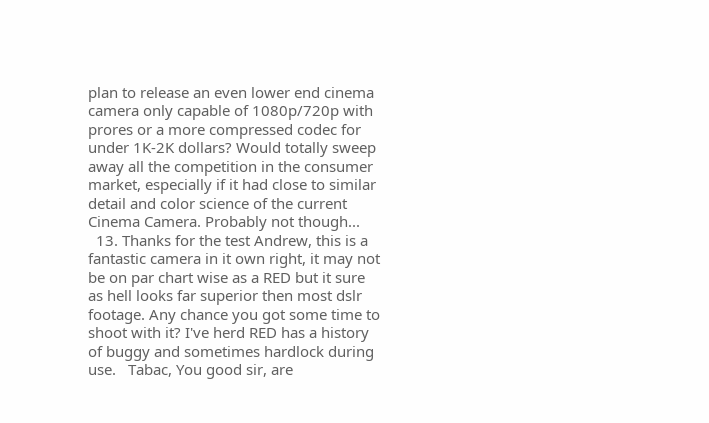plan to release an even lower end cinema camera only capable of 1080p/720p with prores or a more compressed codec for under 1K-2K dollars? Would totally sweep away all the competition in the consumer market, especially if it had close to similar detail and color science of the current Cinema Camera. Probably not though...
  13. Thanks for the test Andrew, this is a fantastic camera in it own right, it may not be on par chart wise as a RED but it sure as hell looks far superior then most dslr footage. Any chance you got some time to shoot with it? I've herd RED has a history of buggy and sometimes hardlock during use.   Tabac, You good sir, are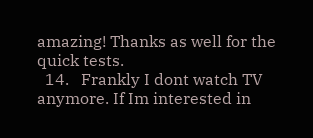amazing! Thanks as well for the quick tests.
  14.   Frankly I dont watch TV anymore. If Im interested in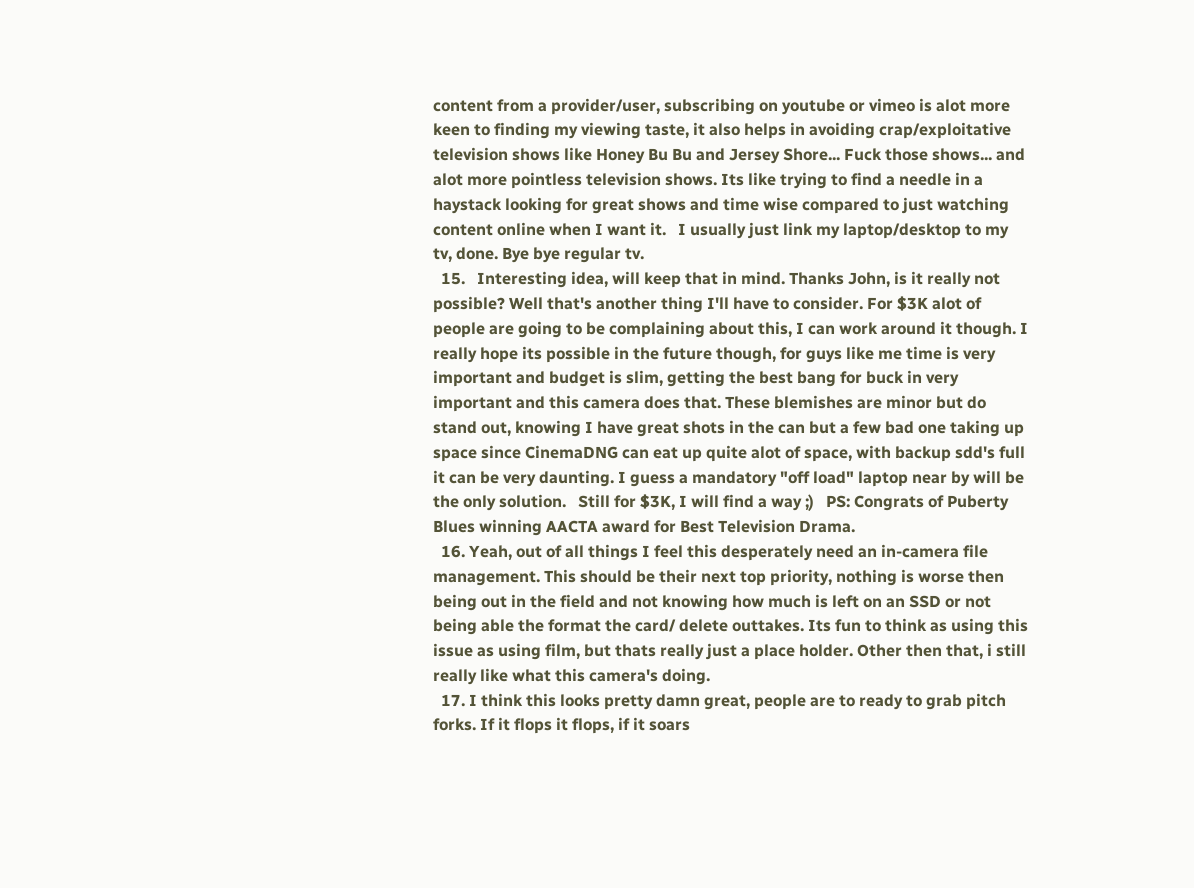content from a provider/user, subscribing on youtube or vimeo is alot more keen to finding my viewing taste, it also helps in avoiding crap/exploitative television shows like Honey Bu Bu and Jersey Shore... Fuck those shows... and alot more pointless television shows. Its like trying to find a needle in a haystack looking for great shows and time wise compared to just watching content online when I want it.   I usually just link my laptop/desktop to my tv, done. Bye bye regular tv.
  15.   Interesting idea, will keep that in mind. Thanks John, is it really not possible? Well that's another thing I'll have to consider. For $3K alot of people are going to be complaining about this, I can work around it though. I really hope its possible in the future though, for guys like me time is very important and budget is slim, getting the best bang for buck in very important and this camera does that. These blemishes are minor but do stand out, knowing I have great shots in the can but a few bad one taking up space since CinemaDNG can eat up quite alot of space, with backup sdd's full it can be very daunting. I guess a mandatory "off load" laptop near by will be the only solution.   Still for $3K, I will find a way ;)   PS: Congrats of Puberty Blues winning AACTA award for Best Television Drama.
  16. Yeah, out of all things I feel this desperately need an in-camera file management. This should be their next top priority, nothing is worse then being out in the field and not knowing how much is left on an SSD or not being able the format the card/ delete outtakes. Its fun to think as using this issue as using film, but thats really just a place holder. Other then that, i still really like what this camera's doing.
  17. I think this looks pretty damn great, people are to ready to grab pitch forks. If it flops it flops, if it soars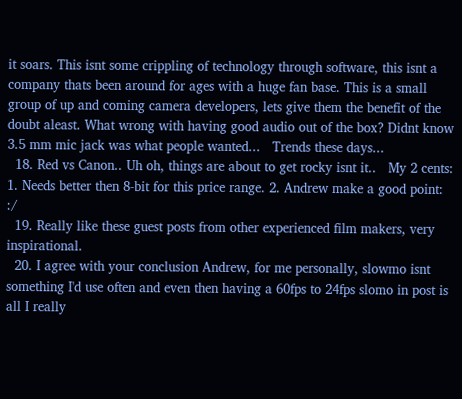it soars. This isnt some crippling of technology through software, this isnt a company thats been around for ages with a huge fan base. This is a small group of up and coming camera developers, lets give them the benefit of the doubt aleast. What wrong with having good audio out of the box? Didnt know 3.5 mm mic jack was what people wanted...   Trends these days...
  18. Red vs Canon.. Uh oh, things are about to get rocky isnt it..   My 2 cents: 1. Needs better then 8-bit for this price range. 2. Andrew make a good point:     :/
  19. Really like these guest posts from other experienced film makers, very inspirational.
  20. I agree with your conclusion Andrew, for me personally, slowmo isnt something I'd use often and even then having a 60fps to 24fps slomo in post is all I really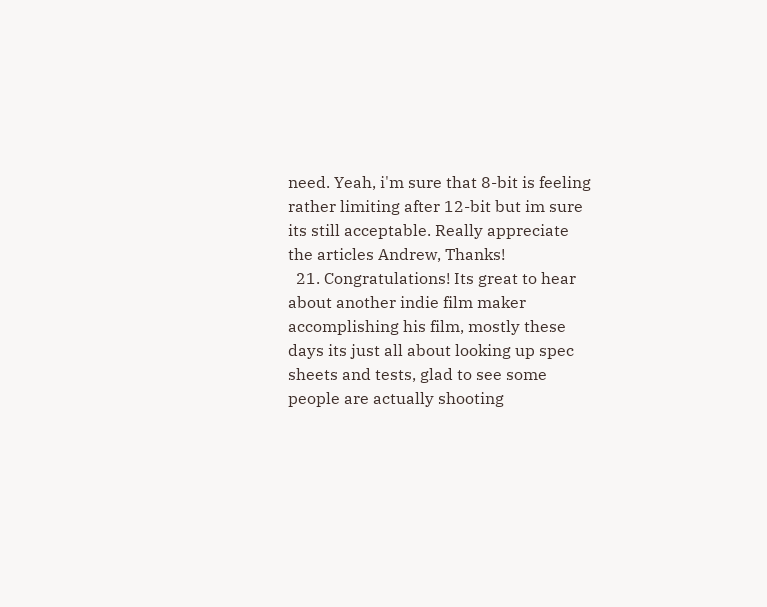need. Yeah, i'm sure that 8-bit is feeling rather limiting after 12-bit but im sure its still acceptable. Really appreciate the articles Andrew, Thanks!
  21. Congratulations! Its great to hear about another indie film maker accomplishing his film, mostly these days its just all about looking up spec sheets and tests, glad to see some people are actually shooting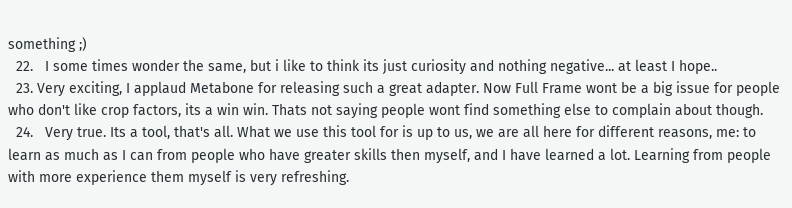something ;)
  22.   I some times wonder the same, but i like to think its just curiosity and nothing negative... at least I hope..
  23. Very exciting, I applaud Metabone for releasing such a great adapter. Now Full Frame wont be a big issue for people who don't like crop factors, its a win win. Thats not saying people wont find something else to complain about though.
  24.   Very true. Its a tool, that's all. What we use this tool for is up to us, we are all here for different reasons, me: to learn as much as I can from people who have greater skills then myself, and I have learned a lot. Learning from people with more experience them myself is very refreshing.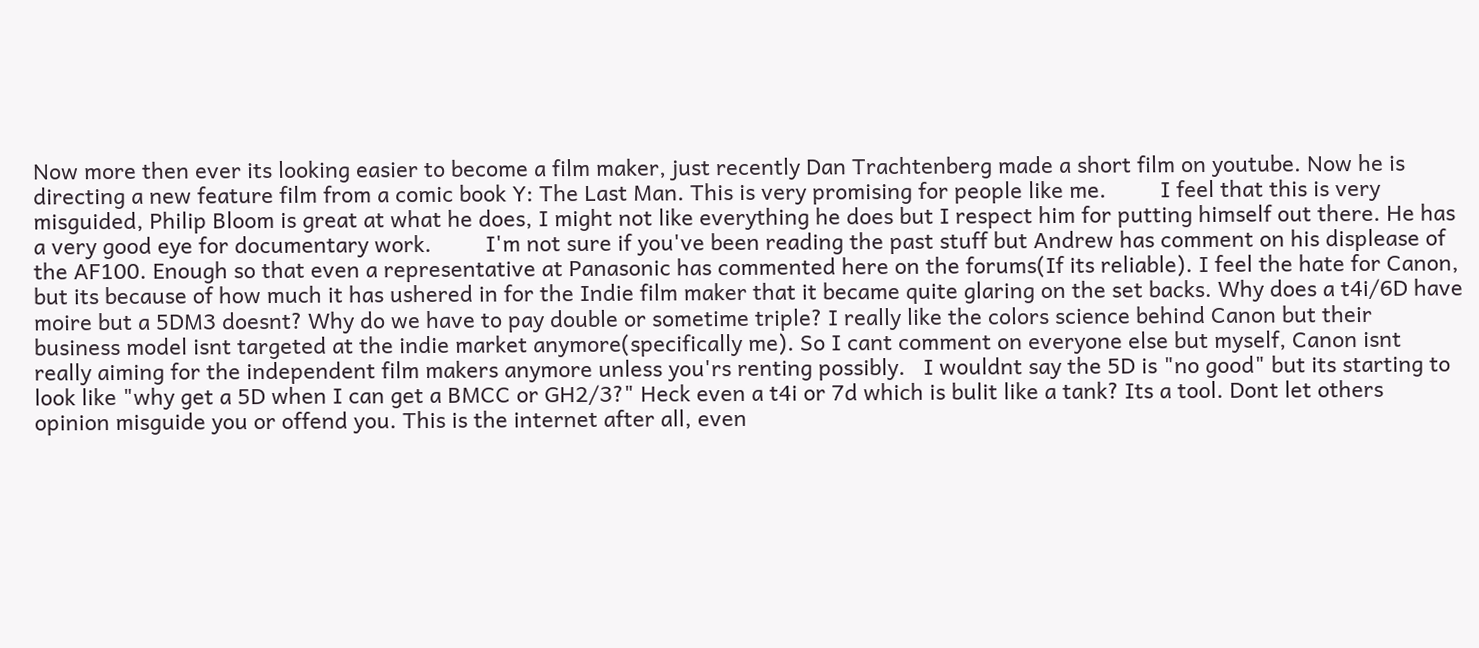Now more then ever its looking easier to become a film maker, just recently Dan Trachtenberg made a short film on youtube. Now he is directing a new feature film from a comic book Y: The Last Man. This is very promising for people like me.         I feel that this is very misguided, Philip Bloom is great at what he does, I might not like everything he does but I respect him for putting himself out there. He has a very good eye for documentary work.         I'm not sure if you've been reading the past stuff but Andrew has comment on his displease of the AF100. Enough so that even a representative at Panasonic has commented here on the forums(If its reliable). I feel the hate for Canon, but its because of how much it has ushered in for the Indie film maker that it became quite glaring on the set backs. Why does a t4i/6D have moire but a 5DM3 doesnt? Why do we have to pay double or sometime triple? I really like the colors science behind Canon but their business model isnt targeted at the indie market anymore(specifically me). So I cant comment on everyone else but myself, Canon isnt really aiming for the independent film makers anymore unless you'rs renting possibly.   I wouldnt say the 5D is "no good" but its starting to look like "why get a 5D when I can get a BMCC or GH2/3?" Heck even a t4i or 7d which is bulit like a tank? Its a tool. Dont let others opinion misguide you or offend you. This is the internet after all, even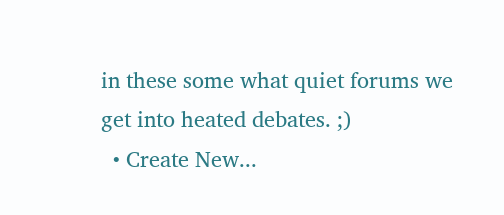in these some what quiet forums we get into heated debates. ;)
  • Create New...